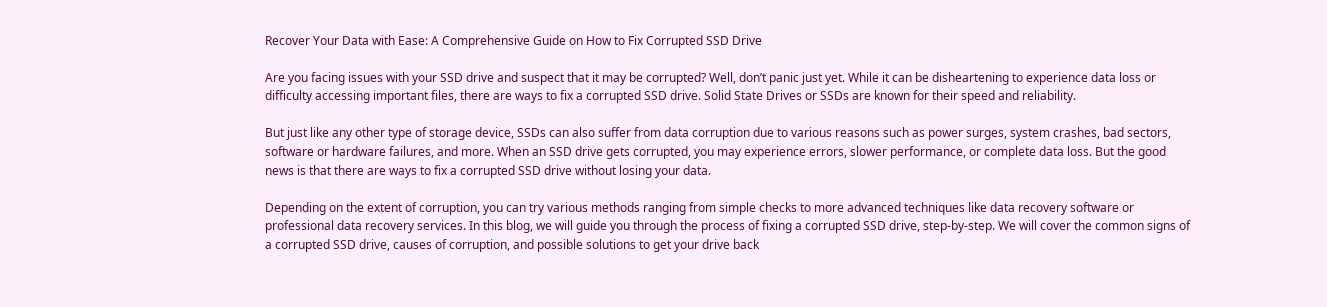Recover Your Data with Ease: A Comprehensive Guide on How to Fix Corrupted SSD Drive

Are you facing issues with your SSD drive and suspect that it may be corrupted? Well, don’t panic just yet. While it can be disheartening to experience data loss or difficulty accessing important files, there are ways to fix a corrupted SSD drive. Solid State Drives or SSDs are known for their speed and reliability.

But just like any other type of storage device, SSDs can also suffer from data corruption due to various reasons such as power surges, system crashes, bad sectors, software or hardware failures, and more. When an SSD drive gets corrupted, you may experience errors, slower performance, or complete data loss. But the good news is that there are ways to fix a corrupted SSD drive without losing your data.

Depending on the extent of corruption, you can try various methods ranging from simple checks to more advanced techniques like data recovery software or professional data recovery services. In this blog, we will guide you through the process of fixing a corrupted SSD drive, step-by-step. We will cover the common signs of a corrupted SSD drive, causes of corruption, and possible solutions to get your drive back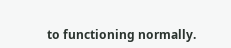to functioning normally.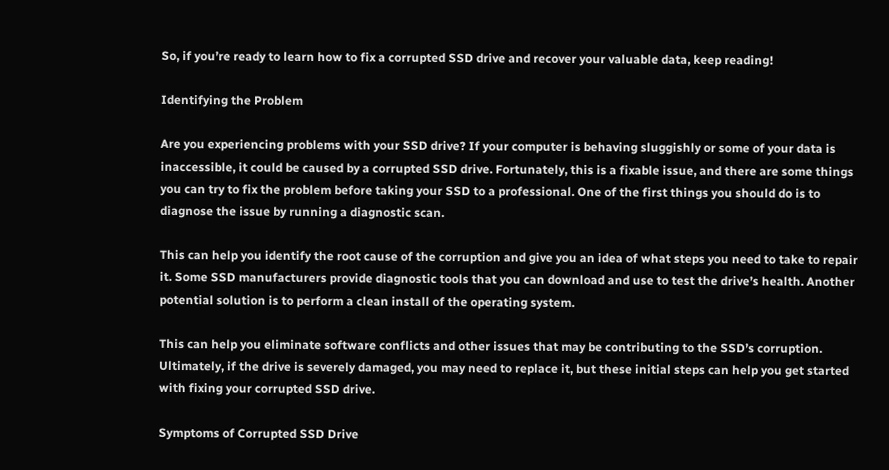So, if you’re ready to learn how to fix a corrupted SSD drive and recover your valuable data, keep reading!

Identifying the Problem

Are you experiencing problems with your SSD drive? If your computer is behaving sluggishly or some of your data is inaccessible, it could be caused by a corrupted SSD drive. Fortunately, this is a fixable issue, and there are some things you can try to fix the problem before taking your SSD to a professional. One of the first things you should do is to diagnose the issue by running a diagnostic scan.

This can help you identify the root cause of the corruption and give you an idea of what steps you need to take to repair it. Some SSD manufacturers provide diagnostic tools that you can download and use to test the drive’s health. Another potential solution is to perform a clean install of the operating system.

This can help you eliminate software conflicts and other issues that may be contributing to the SSD’s corruption. Ultimately, if the drive is severely damaged, you may need to replace it, but these initial steps can help you get started with fixing your corrupted SSD drive.

Symptoms of Corrupted SSD Drive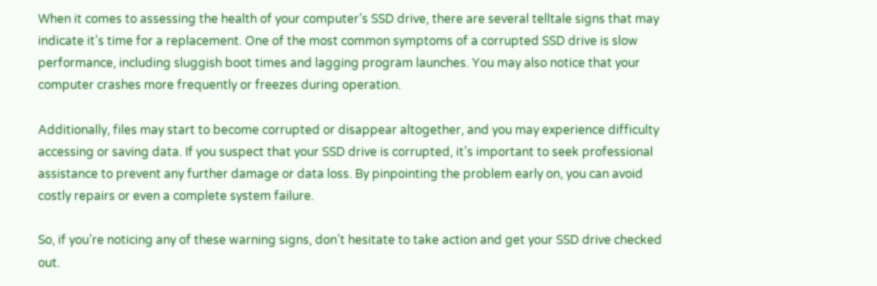When it comes to assessing the health of your computer’s SSD drive, there are several telltale signs that may indicate it’s time for a replacement. One of the most common symptoms of a corrupted SSD drive is slow performance, including sluggish boot times and lagging program launches. You may also notice that your computer crashes more frequently or freezes during operation.

Additionally, files may start to become corrupted or disappear altogether, and you may experience difficulty accessing or saving data. If you suspect that your SSD drive is corrupted, it’s important to seek professional assistance to prevent any further damage or data loss. By pinpointing the problem early on, you can avoid costly repairs or even a complete system failure.

So, if you’re noticing any of these warning signs, don’t hesitate to take action and get your SSD drive checked out.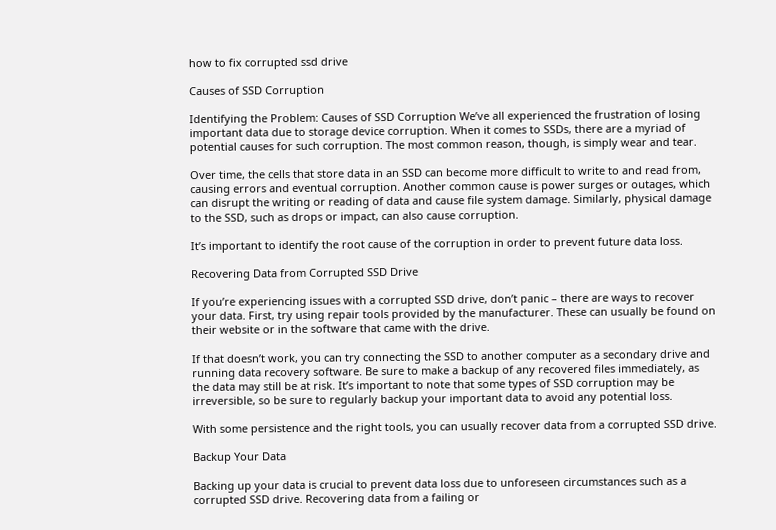how to fix corrupted ssd drive

Causes of SSD Corruption

Identifying the Problem: Causes of SSD Corruption We’ve all experienced the frustration of losing important data due to storage device corruption. When it comes to SSDs, there are a myriad of potential causes for such corruption. The most common reason, though, is simply wear and tear.

Over time, the cells that store data in an SSD can become more difficult to write to and read from, causing errors and eventual corruption. Another common cause is power surges or outages, which can disrupt the writing or reading of data and cause file system damage. Similarly, physical damage to the SSD, such as drops or impact, can also cause corruption.

It’s important to identify the root cause of the corruption in order to prevent future data loss.

Recovering Data from Corrupted SSD Drive

If you’re experiencing issues with a corrupted SSD drive, don’t panic – there are ways to recover your data. First, try using repair tools provided by the manufacturer. These can usually be found on their website or in the software that came with the drive.

If that doesn’t work, you can try connecting the SSD to another computer as a secondary drive and running data recovery software. Be sure to make a backup of any recovered files immediately, as the data may still be at risk. It’s important to note that some types of SSD corruption may be irreversible, so be sure to regularly backup your important data to avoid any potential loss.

With some persistence and the right tools, you can usually recover data from a corrupted SSD drive.

Backup Your Data

Backing up your data is crucial to prevent data loss due to unforeseen circumstances such as a corrupted SSD drive. Recovering data from a failing or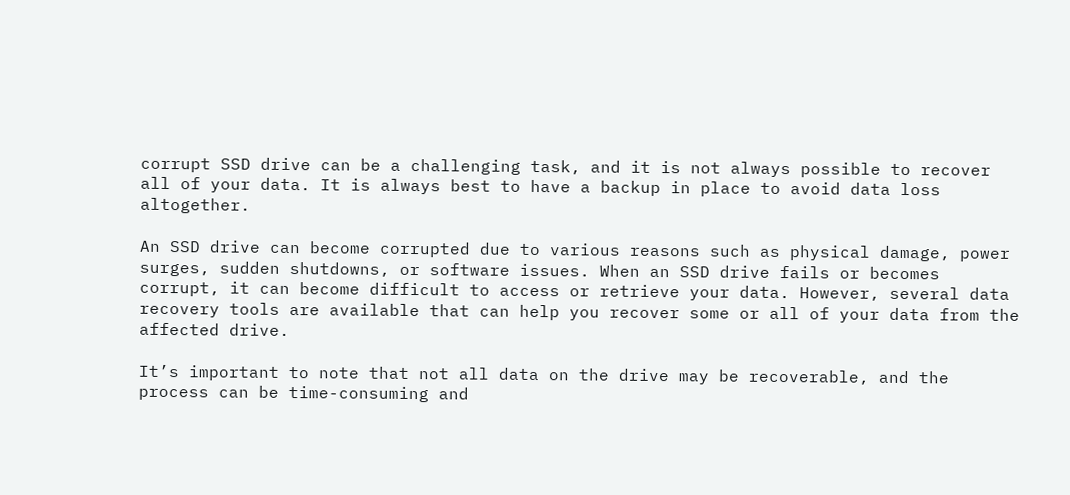corrupt SSD drive can be a challenging task, and it is not always possible to recover all of your data. It is always best to have a backup in place to avoid data loss altogether.

An SSD drive can become corrupted due to various reasons such as physical damage, power surges, sudden shutdowns, or software issues. When an SSD drive fails or becomes corrupt, it can become difficult to access or retrieve your data. However, several data recovery tools are available that can help you recover some or all of your data from the affected drive.

It’s important to note that not all data on the drive may be recoverable, and the process can be time-consuming and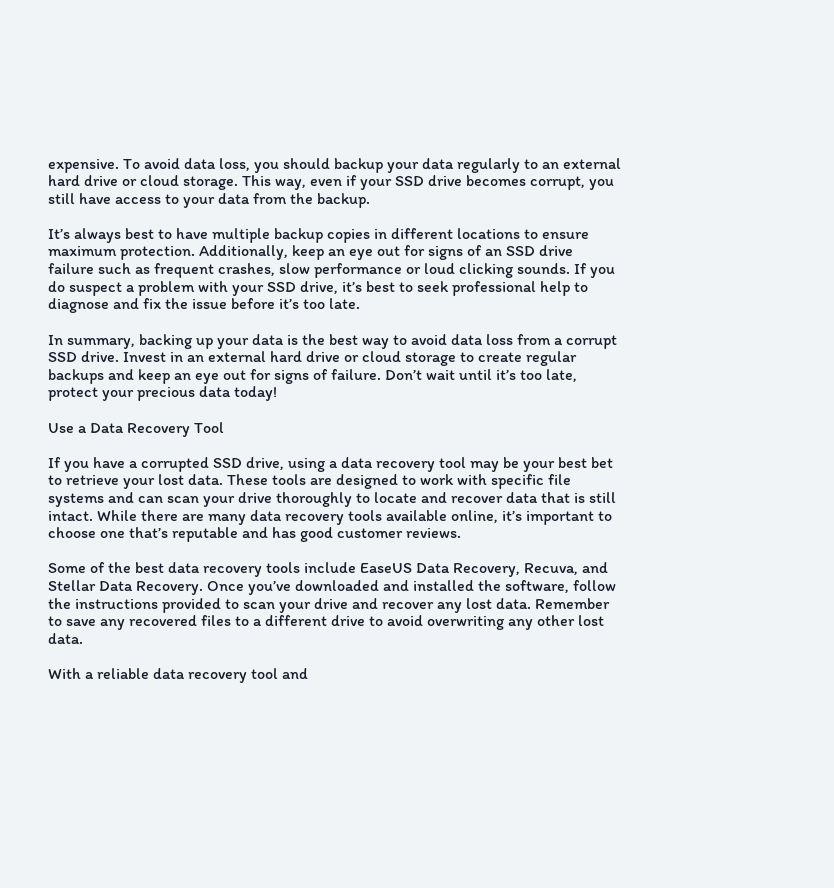expensive. To avoid data loss, you should backup your data regularly to an external hard drive or cloud storage. This way, even if your SSD drive becomes corrupt, you still have access to your data from the backup.

It’s always best to have multiple backup copies in different locations to ensure maximum protection. Additionally, keep an eye out for signs of an SSD drive failure such as frequent crashes, slow performance or loud clicking sounds. If you do suspect a problem with your SSD drive, it’s best to seek professional help to diagnose and fix the issue before it’s too late.

In summary, backing up your data is the best way to avoid data loss from a corrupt SSD drive. Invest in an external hard drive or cloud storage to create regular backups and keep an eye out for signs of failure. Don’t wait until it’s too late, protect your precious data today!

Use a Data Recovery Tool

If you have a corrupted SSD drive, using a data recovery tool may be your best bet to retrieve your lost data. These tools are designed to work with specific file systems and can scan your drive thoroughly to locate and recover data that is still intact. While there are many data recovery tools available online, it’s important to choose one that’s reputable and has good customer reviews.

Some of the best data recovery tools include EaseUS Data Recovery, Recuva, and Stellar Data Recovery. Once you’ve downloaded and installed the software, follow the instructions provided to scan your drive and recover any lost data. Remember to save any recovered files to a different drive to avoid overwriting any other lost data.

With a reliable data recovery tool and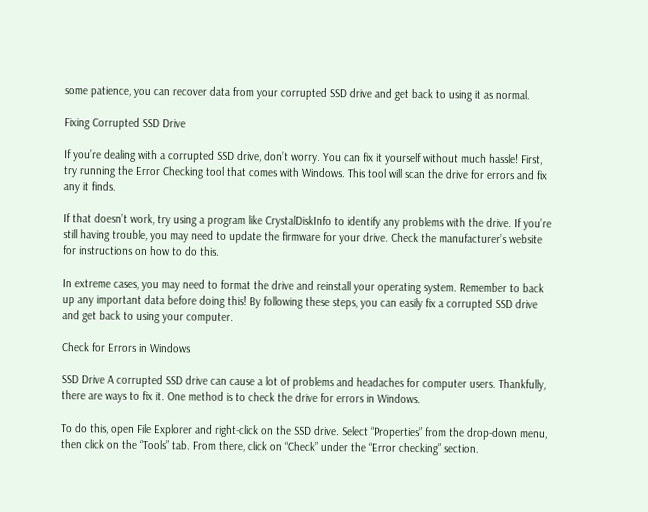some patience, you can recover data from your corrupted SSD drive and get back to using it as normal.

Fixing Corrupted SSD Drive

If you’re dealing with a corrupted SSD drive, don’t worry. You can fix it yourself without much hassle! First, try running the Error Checking tool that comes with Windows. This tool will scan the drive for errors and fix any it finds.

If that doesn’t work, try using a program like CrystalDiskInfo to identify any problems with the drive. If you’re still having trouble, you may need to update the firmware for your drive. Check the manufacturer’s website for instructions on how to do this.

In extreme cases, you may need to format the drive and reinstall your operating system. Remember to back up any important data before doing this! By following these steps, you can easily fix a corrupted SSD drive and get back to using your computer.

Check for Errors in Windows

SSD Drive A corrupted SSD drive can cause a lot of problems and headaches for computer users. Thankfully, there are ways to fix it. One method is to check the drive for errors in Windows.

To do this, open File Explorer and right-click on the SSD drive. Select “Properties” from the drop-down menu, then click on the “Tools” tab. From there, click on “Check” under the “Error checking” section.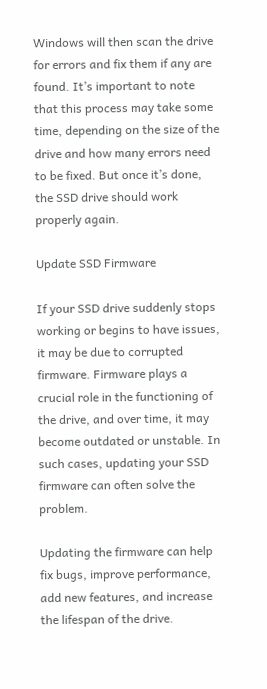Windows will then scan the drive for errors and fix them if any are found. It’s important to note that this process may take some time, depending on the size of the drive and how many errors need to be fixed. But once it’s done, the SSD drive should work properly again.

Update SSD Firmware

If your SSD drive suddenly stops working or begins to have issues, it may be due to corrupted firmware. Firmware plays a crucial role in the functioning of the drive, and over time, it may become outdated or unstable. In such cases, updating your SSD firmware can often solve the problem.

Updating the firmware can help fix bugs, improve performance, add new features, and increase the lifespan of the drive.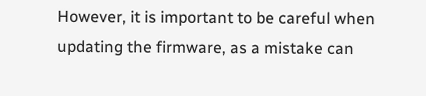However, it is important to be careful when updating the firmware, as a mistake can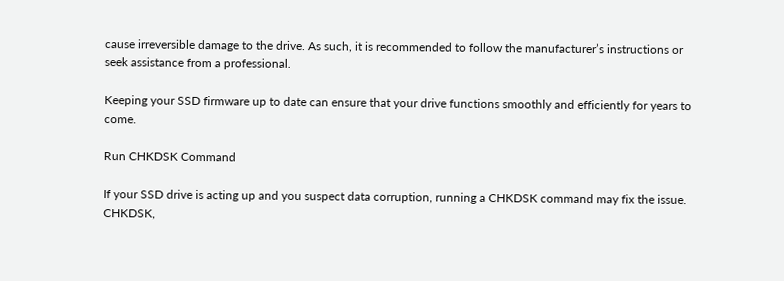cause irreversible damage to the drive. As such, it is recommended to follow the manufacturer’s instructions or seek assistance from a professional.

Keeping your SSD firmware up to date can ensure that your drive functions smoothly and efficiently for years to come.

Run CHKDSK Command

If your SSD drive is acting up and you suspect data corruption, running a CHKDSK command may fix the issue. CHKDSK,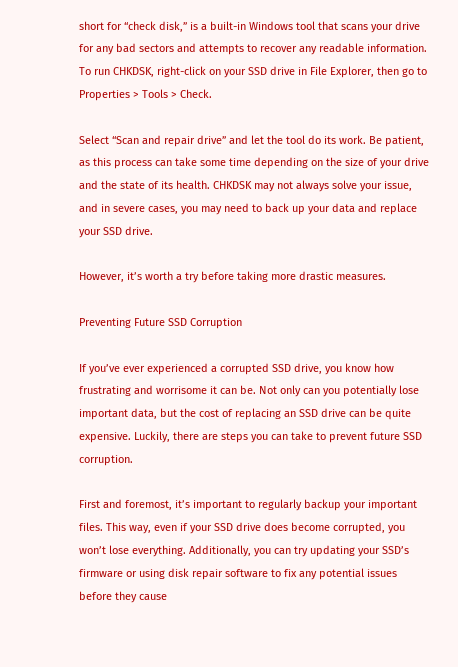short for “check disk,” is a built-in Windows tool that scans your drive for any bad sectors and attempts to recover any readable information. To run CHKDSK, right-click on your SSD drive in File Explorer, then go to Properties > Tools > Check.

Select “Scan and repair drive” and let the tool do its work. Be patient, as this process can take some time depending on the size of your drive and the state of its health. CHKDSK may not always solve your issue, and in severe cases, you may need to back up your data and replace your SSD drive.

However, it’s worth a try before taking more drastic measures.

Preventing Future SSD Corruption

If you’ve ever experienced a corrupted SSD drive, you know how frustrating and worrisome it can be. Not only can you potentially lose important data, but the cost of replacing an SSD drive can be quite expensive. Luckily, there are steps you can take to prevent future SSD corruption.

First and foremost, it’s important to regularly backup your important files. This way, even if your SSD drive does become corrupted, you won’t lose everything. Additionally, you can try updating your SSD’s firmware or using disk repair software to fix any potential issues before they cause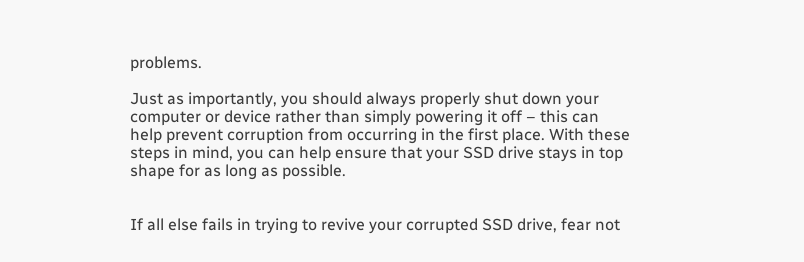problems.

Just as importantly, you should always properly shut down your computer or device rather than simply powering it off – this can help prevent corruption from occurring in the first place. With these steps in mind, you can help ensure that your SSD drive stays in top shape for as long as possible.


If all else fails in trying to revive your corrupted SSD drive, fear not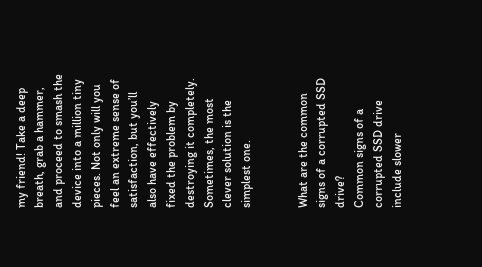my friend! Take a deep breath, grab a hammer, and proceed to smash the device into a million tiny pieces. Not only will you feel an extreme sense of satisfaction, but you’ll also have effectively fixed the problem by destroying it completely. Sometimes, the most clever solution is the simplest one.


What are the common signs of a corrupted SSD drive?
Common signs of a corrupted SSD drive include slower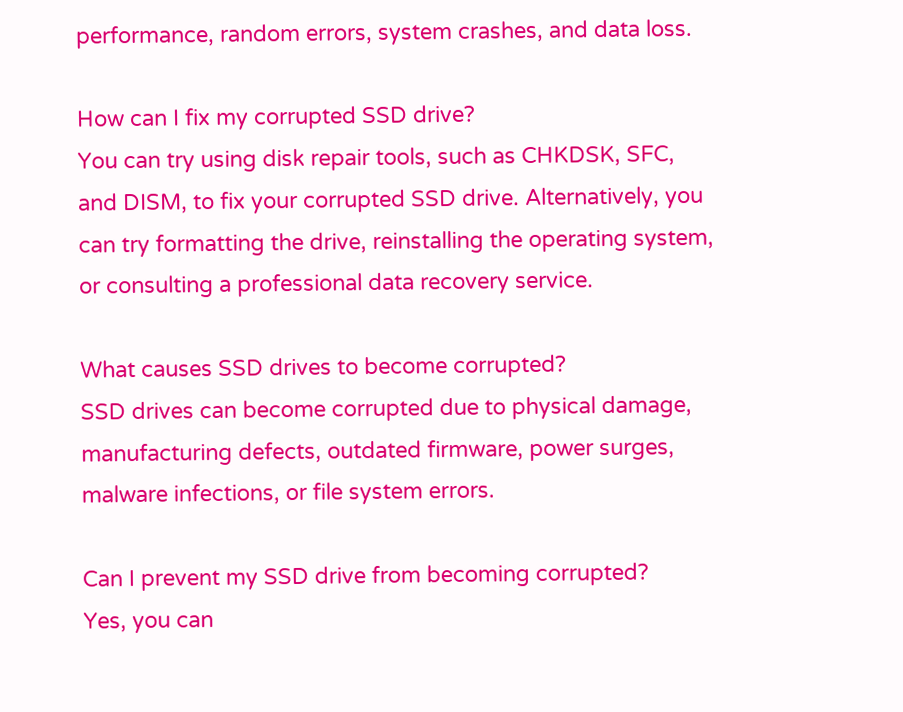performance, random errors, system crashes, and data loss.

How can I fix my corrupted SSD drive?
You can try using disk repair tools, such as CHKDSK, SFC, and DISM, to fix your corrupted SSD drive. Alternatively, you can try formatting the drive, reinstalling the operating system, or consulting a professional data recovery service.

What causes SSD drives to become corrupted?
SSD drives can become corrupted due to physical damage, manufacturing defects, outdated firmware, power surges, malware infections, or file system errors.

Can I prevent my SSD drive from becoming corrupted?
Yes, you can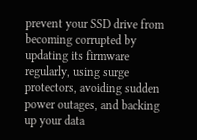prevent your SSD drive from becoming corrupted by updating its firmware regularly, using surge protectors, avoiding sudden power outages, and backing up your data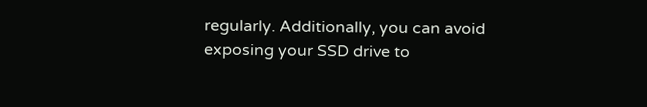regularly. Additionally, you can avoid exposing your SSD drive to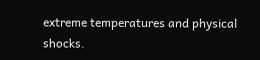extreme temperatures and physical shocks.